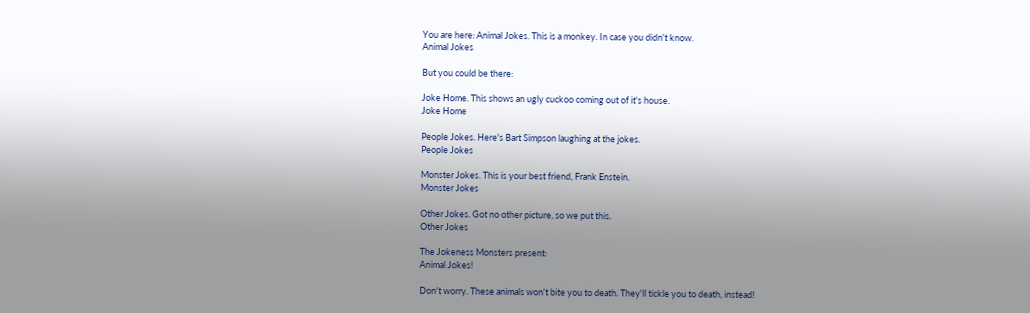You are here: Animal Jokes. This is a monkey. In case you didn't know.
Animal Jokes

But you could be there:

Joke Home. This shows an ugly cuckoo coming out of it's house.
Joke Home

People Jokes. Here's Bart Simpson laughing at the jokes.
People Jokes

Monster Jokes. This is your best friend, Frank Enstein.
Monster Jokes

Other Jokes. Got no other picture, so we put this.
Other Jokes

The Jokeness Monsters present:
Animal Jokes!

Don't worry. These animals won't bite you to death. They'll tickle you to death, instead!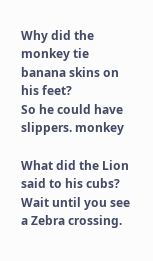Why did the monkey tie banana skins on his feet?
So he could have slippers. monkey

What did the Lion said to his cubs?
Wait until you see a Zebra crossing.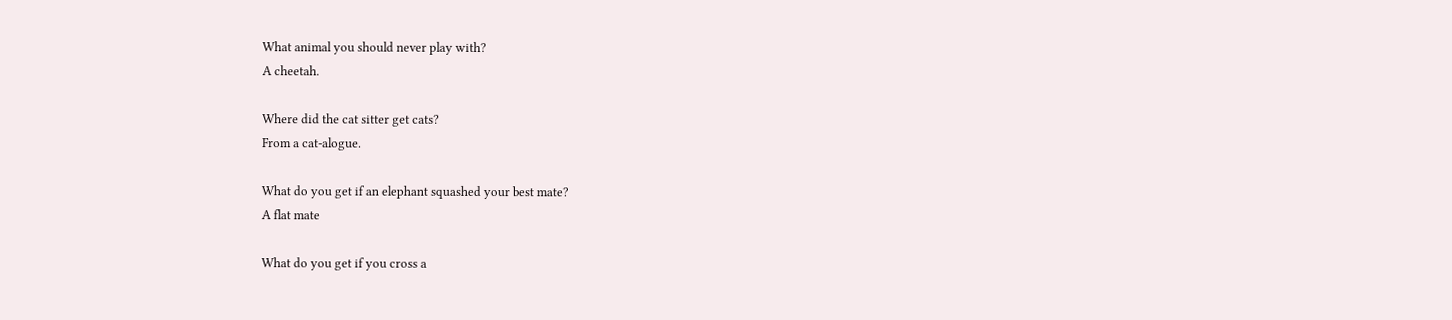What animal you should never play with?
A cheetah.

Where did the cat sitter get cats?
From a cat-alogue.

What do you get if an elephant squashed your best mate?
A flat mate

What do you get if you cross a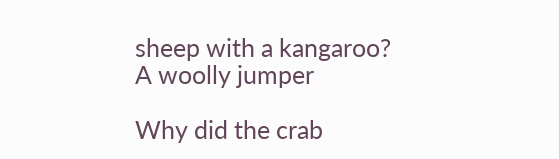sheep with a kangaroo?
A woolly jumper

Why did the crab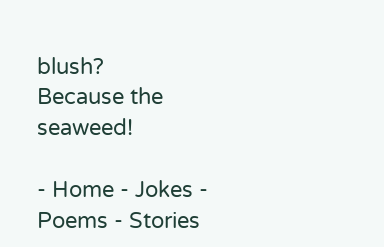blush?
Because the seaweed!

- Home - Jokes - Poems - Stories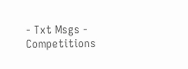- Txt Msgs - Competitions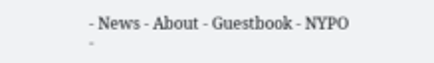- News - About - Guestbook - NYPO -